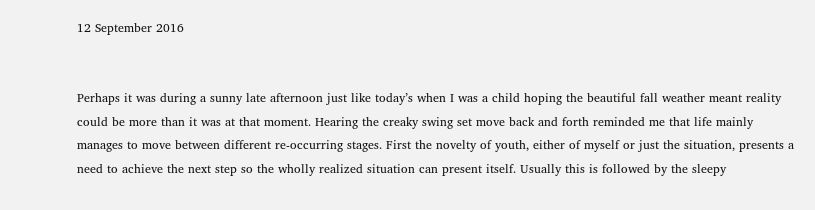12 September 2016


Perhaps it was during a sunny late afternoon just like today’s when I was a child hoping the beautiful fall weather meant reality could be more than it was at that moment. Hearing the creaky swing set move back and forth reminded me that life mainly manages to move between different re-occurring stages. First the novelty of youth, either of myself or just the situation, presents a need to achieve the next step so the wholly realized situation can present itself. Usually this is followed by the sleepy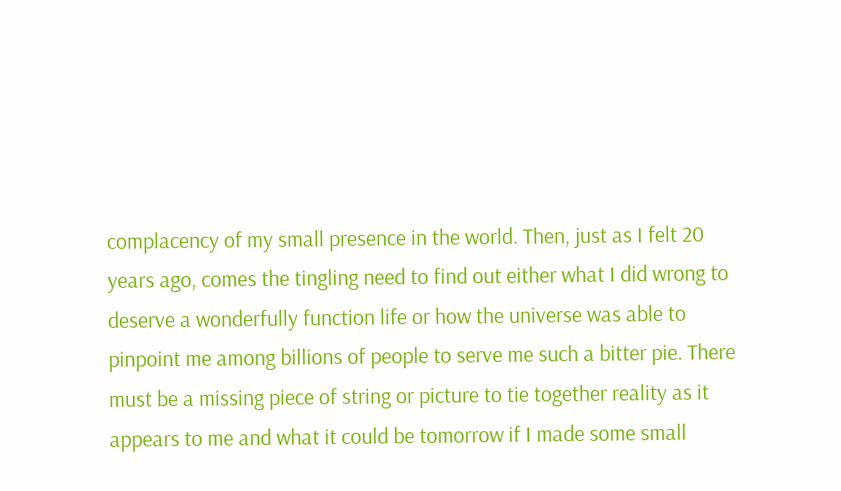complacency of my small presence in the world. Then, just as I felt 20 years ago, comes the tingling need to find out either what I did wrong to deserve a wonderfully function life or how the universe was able to pinpoint me among billions of people to serve me such a bitter pie. There must be a missing piece of string or picture to tie together reality as it appears to me and what it could be tomorrow if I made some small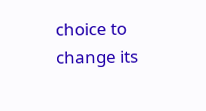choice to change its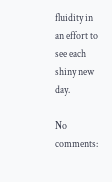fluidity in an effort to see each shiny new day.

No comments: